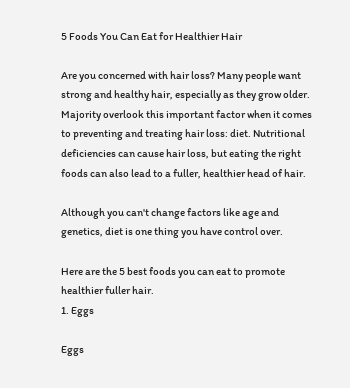5 Foods You Can Eat for Healthier Hair

Are you concerned with hair loss? Many people want strong and healthy hair, especially as they grow older. Majority overlook this important factor when it comes to preventing and treating hair loss: diet. Nutritional deficiencies can cause hair loss, but eating the right foods can also lead to a fuller, healthier head of hair.

Although you can't change factors like age and genetics, diet is one thing you have control over.

Here are the 5 best foods you can eat to promote healthier fuller hair.
1. Eggs

Eggs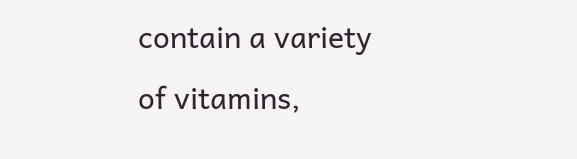contain a variety of vitamins,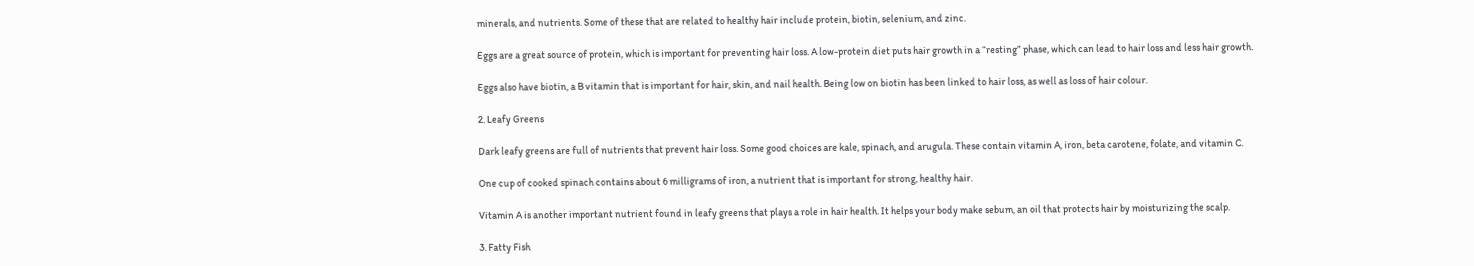minerals, and nutrients. Some of these that are related to healthy hair include protein, biotin, selenium, and zinc.

Eggs are a great source of protein, which is important for preventing hair loss. A low-protein diet puts hair growth in a “resting” phase, which can lead to hair loss and less hair growth.

Eggs also have biotin, a B vitamin that is important for hair, skin, and nail health. Being low on biotin has been linked to hair loss, as well as loss of hair colour.

2. Leafy Greens

Dark leafy greens are full of nutrients that prevent hair loss. Some good choices are kale, spinach, and arugula. These contain vitamin A, iron, beta carotene, folate, and vitamin C.

One cup of cooked spinach contains about 6 milligrams of iron, a nutrient that is important for strong, healthy hair.

Vitamin A is another important nutrient found in leafy greens that plays a role in hair health. It helps your body make sebum, an oil that protects hair by moisturizing the scalp.

3. Fatty Fish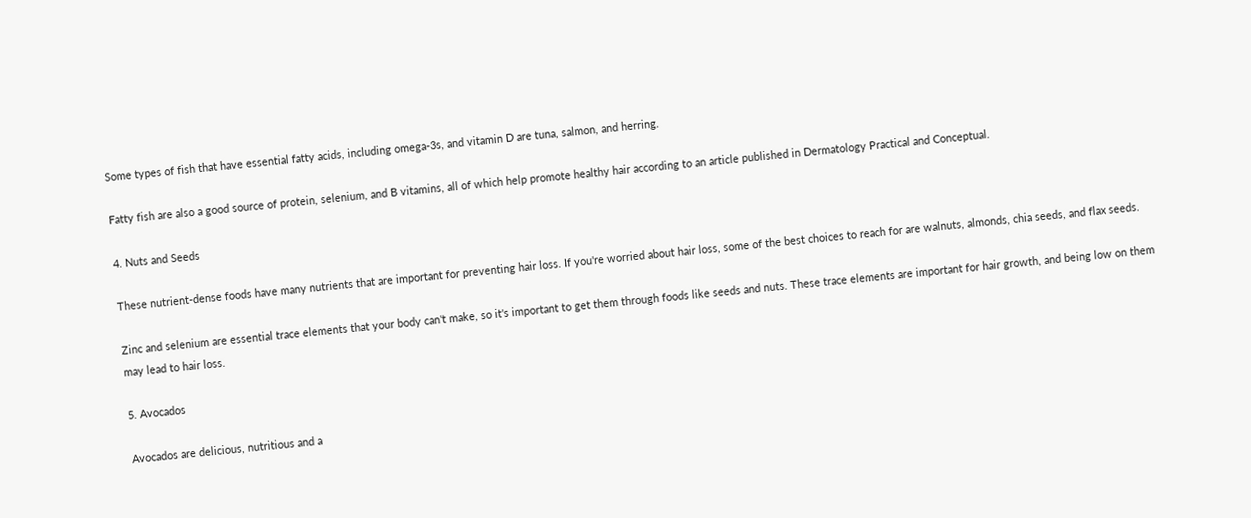Some types of fish that have essential fatty acids, including omega-3s, and vitamin D are tuna, salmon, and herring.

Fatty fish are also a good source of protein, selenium, and B vitamins, all of which help promote healthy hair according to an article published in Dermatology Practical and Conceptual.

4. Nuts and Seeds

These nutrient-dense foods have many nutrients that are important for preventing hair loss. If you're worried about hair loss, some of the best choices to reach for are walnuts, almonds, chia seeds, and flax seeds.

Zinc and selenium are essential trace elements that your body can't make, so it's important to get them through foods like seeds and nuts. These trace elements are important for hair growth, and being low on them may lead to hair loss.

5. Avocados

Avocados are delicious, nutritious and a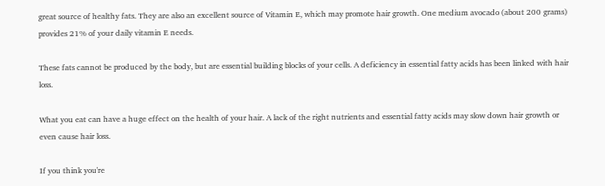great source of healthy fats. They are also an excellent source of Vitamin E, which may promote hair growth. One medium avocado (about 200 grams) provides 21% of your daily vitamin E needs.

These fats cannot be produced by the body, but are essential building blocks of your cells. A deficiency in essential fatty acids has been linked with hair loss.

What you eat can have a huge effect on the health of your hair. A lack of the right nutrients and essential fatty acids may slow down hair growth or even cause hair loss.

If you think you're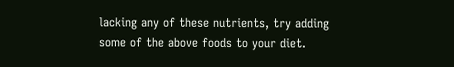lacking any of these nutrients, try adding some of the above foods to your diet.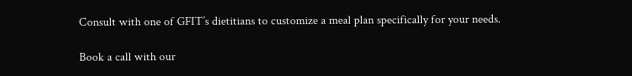Consult with one of GFIT’s dietitians to customize a meal plan specifically for your needs.

Book a call with our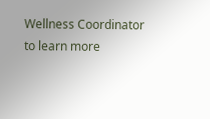Wellness Coordinator to learn more